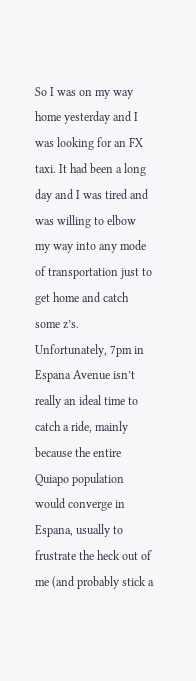So I was on my way home yesterday and I was looking for an FX taxi. It had been a long day and I was tired and was willing to elbow my way into any mode of transportation just to get home and catch some z’s. Unfortunately, 7pm in Espana Avenue isn’t really an ideal time to catch a ride, mainly because the entire Quiapo population would converge in Espana, usually to frustrate the heck out of me (and probably stick a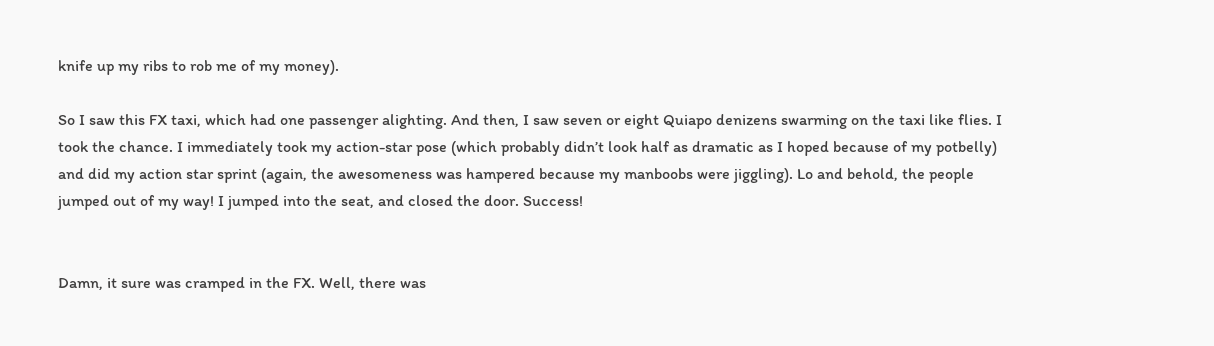knife up my ribs to rob me of my money).

So I saw this FX taxi, which had one passenger alighting. And then, I saw seven or eight Quiapo denizens swarming on the taxi like flies. I took the chance. I immediately took my action-star pose (which probably didn’t look half as dramatic as I hoped because of my potbelly) and did my action star sprint (again, the awesomeness was hampered because my manboobs were jiggling). Lo and behold, the people jumped out of my way! I jumped into the seat, and closed the door. Success!


Damn, it sure was cramped in the FX. Well, there was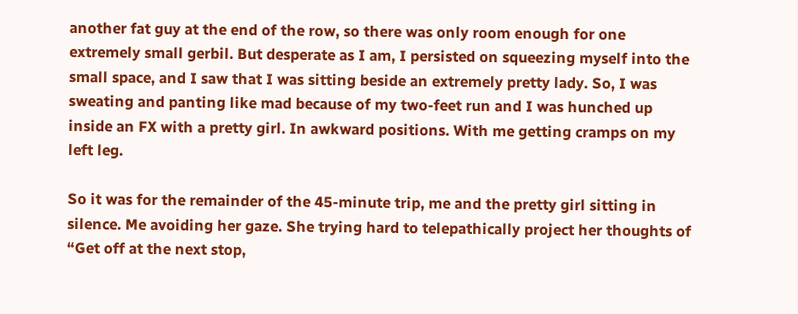another fat guy at the end of the row, so there was only room enough for one extremely small gerbil. But desperate as I am, I persisted on squeezing myself into the small space, and I saw that I was sitting beside an extremely pretty lady. So, I was sweating and panting like mad because of my two-feet run and I was hunched up inside an FX with a pretty girl. In awkward positions. With me getting cramps on my left leg.

So it was for the remainder of the 45-minute trip, me and the pretty girl sitting in silence. Me avoiding her gaze. She trying hard to telepathically project her thoughts of “Get off at the next stop,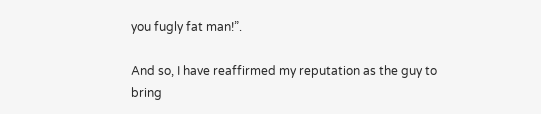you fugly fat man!”.

And so, I have reaffirmed my reputation as the guy to bring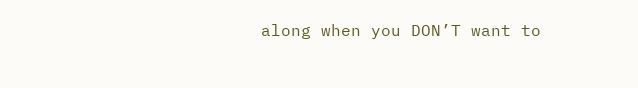along when you DON’T want to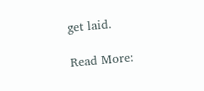get laid.

Read More: